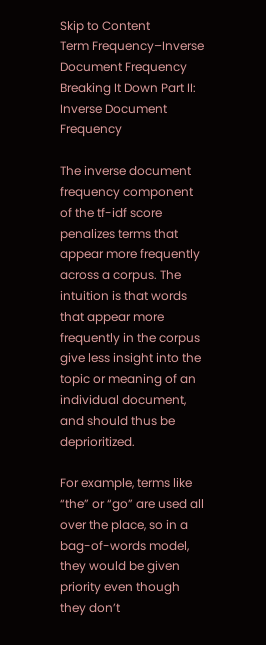Skip to Content
Term Frequency–Inverse Document Frequency
Breaking It Down Part II: Inverse Document Frequency

The inverse document frequency component of the tf-idf score penalizes terms that appear more frequently across a corpus. The intuition is that words that appear more frequently in the corpus give less insight into the topic or meaning of an individual document, and should thus be deprioritized.

For example, terms like “the” or “go” are used all over the place, so in a bag-of-words model, they would be given priority even though they don’t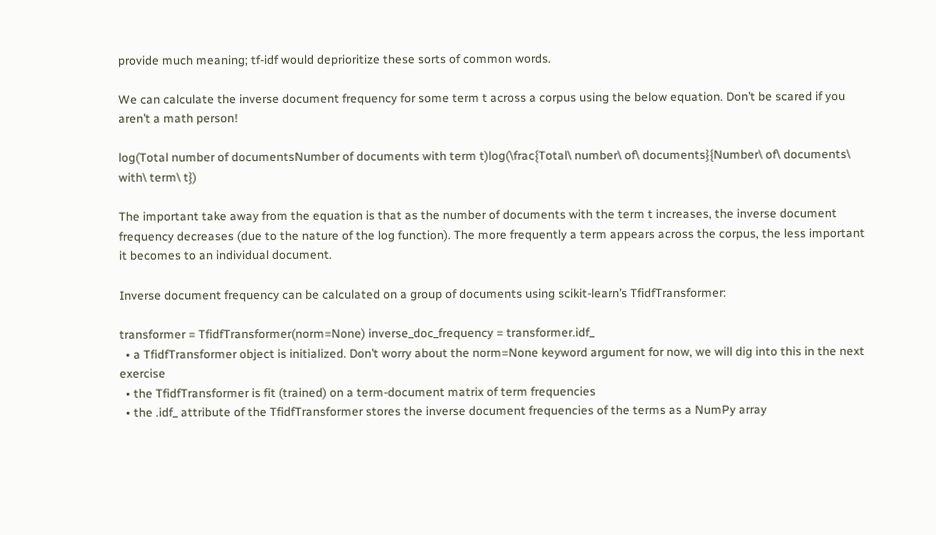provide much meaning; tf-idf would deprioritize these sorts of common words.

We can calculate the inverse document frequency for some term t across a corpus using the below equation. Don’t be scared if you aren’t a math person!

log(Total number of documentsNumber of documents with term t)log(\frac{Total\ number\ of\ documents}{Number\ of\ documents\ with\ term\ t})

The important take away from the equation is that as the number of documents with the term t increases, the inverse document frequency decreases (due to the nature of the log function). The more frequently a term appears across the corpus, the less important it becomes to an individual document.

Inverse document frequency can be calculated on a group of documents using scikit-learn’s TfidfTransformer:

transformer = TfidfTransformer(norm=None) inverse_doc_frequency = transformer.idf_
  • a TfidfTransformer object is initialized. Don’t worry about the norm=None keyword argument for now, we will dig into this in the next exercise
  • the TfidfTransformer is fit (trained) on a term-document matrix of term frequencies
  • the .idf_ attribute of the TfidfTransformer stores the inverse document frequencies of the terms as a NumPy array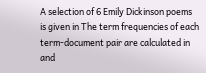A selection of 6 Emily Dickinson poems is given in The term frequencies of each term-document pair are calculated in and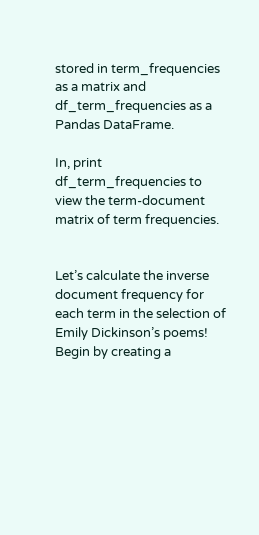stored in term_frequencies as a matrix and df_term_frequencies as a Pandas DataFrame.

In, print df_term_frequencies to view the term-document matrix of term frequencies.


Let’s calculate the inverse document frequency for each term in the selection of Emily Dickinson’s poems! Begin by creating a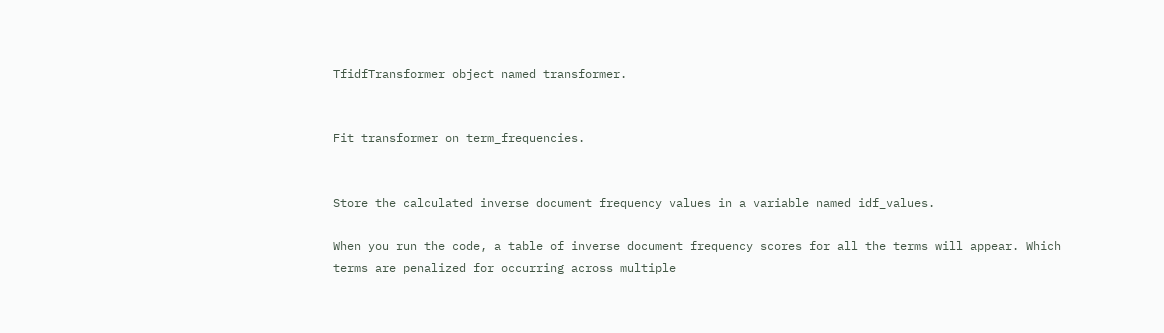TfidfTransformer object named transformer.


Fit transformer on term_frequencies.


Store the calculated inverse document frequency values in a variable named idf_values.

When you run the code, a table of inverse document frequency scores for all the terms will appear. Which terms are penalized for occurring across multiple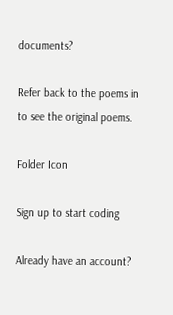documents?

Refer back to the poems in to see the original poems.

Folder Icon

Sign up to start coding

Already have an account?